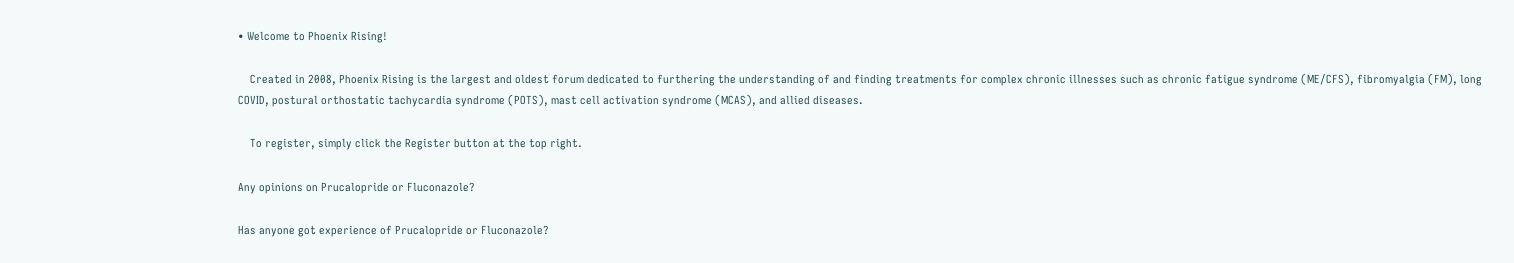• Welcome to Phoenix Rising!

    Created in 2008, Phoenix Rising is the largest and oldest forum dedicated to furthering the understanding of and finding treatments for complex chronic illnesses such as chronic fatigue syndrome (ME/CFS), fibromyalgia (FM), long COVID, postural orthostatic tachycardia syndrome (POTS), mast cell activation syndrome (MCAS), and allied diseases.

    To register, simply click the Register button at the top right.

Any opinions on Prucalopride or Fluconazole?

Has anyone got experience of Prucalopride or Fluconazole?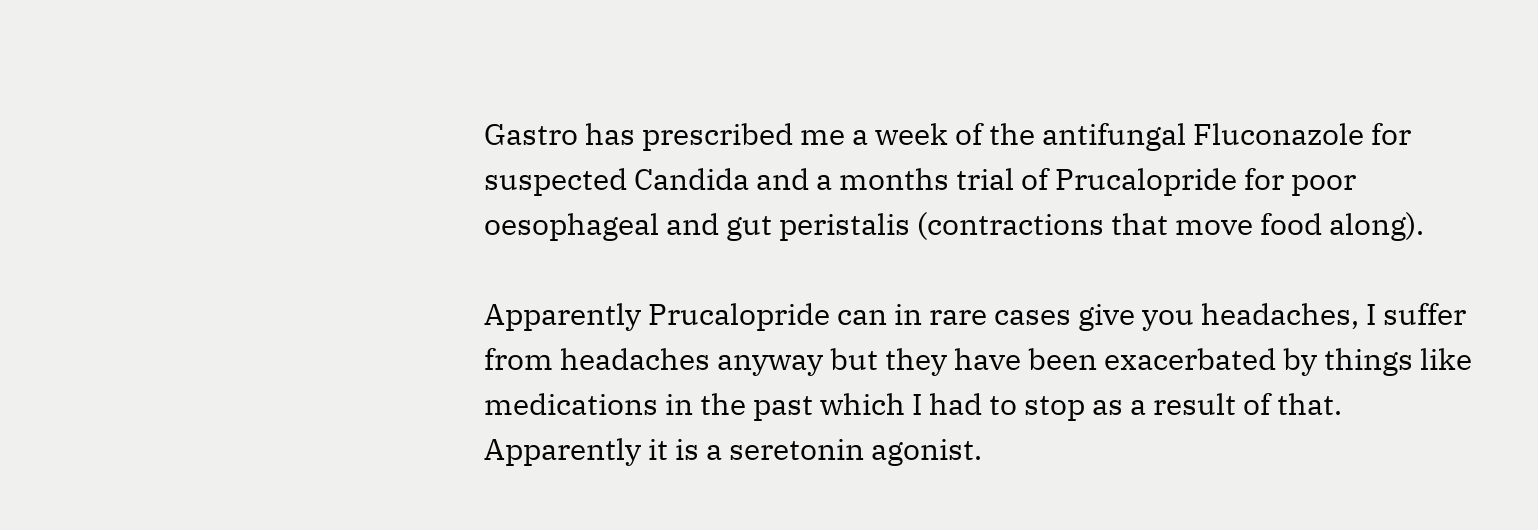Gastro has prescribed me a week of the antifungal Fluconazole for suspected Candida and a months trial of Prucalopride for poor oesophageal and gut peristalis (contractions that move food along).

Apparently Prucalopride can in rare cases give you headaches, I suffer from headaches anyway but they have been exacerbated by things like medications in the past which I had to stop as a result of that. Apparently it is a seretonin agonist.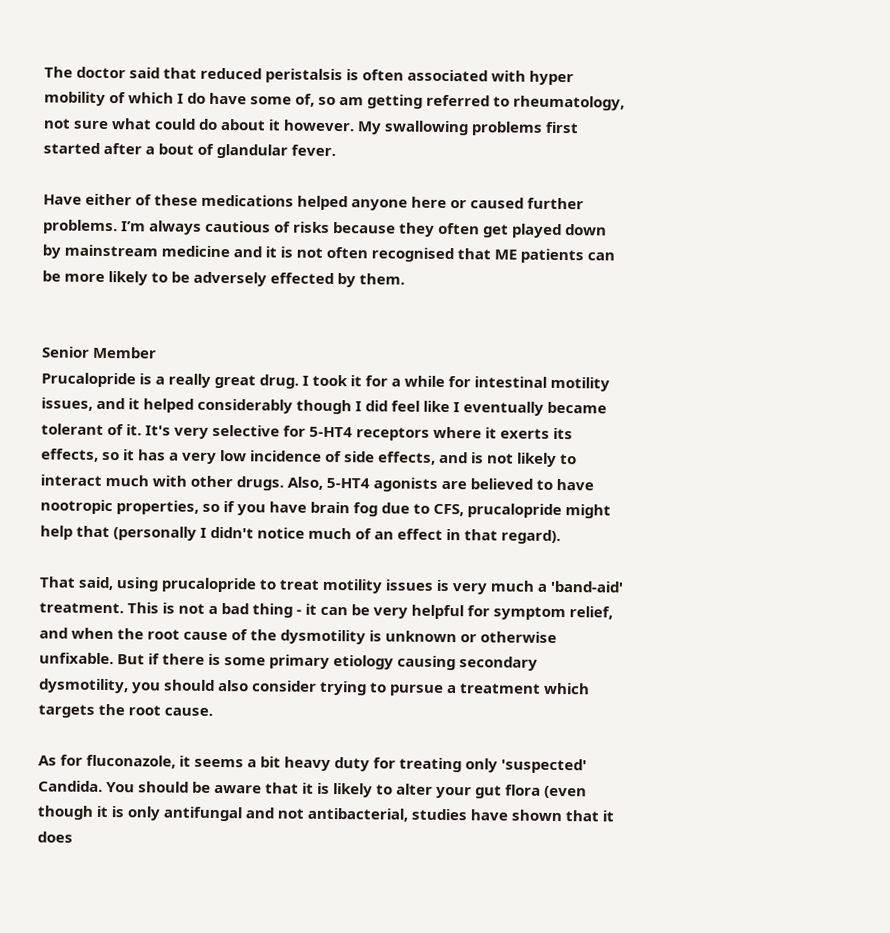The doctor said that reduced peristalsis is often associated with hyper mobility of which I do have some of, so am getting referred to rheumatology, not sure what could do about it however. My swallowing problems first started after a bout of glandular fever.

Have either of these medications helped anyone here or caused further problems. I’m always cautious of risks because they often get played down by mainstream medicine and it is not often recognised that ME patients can be more likely to be adversely effected by them.


Senior Member
Prucalopride is a really great drug. I took it for a while for intestinal motility issues, and it helped considerably though I did feel like I eventually became tolerant of it. It's very selective for 5-HT4 receptors where it exerts its effects, so it has a very low incidence of side effects, and is not likely to interact much with other drugs. Also, 5-HT4 agonists are believed to have nootropic properties, so if you have brain fog due to CFS, prucalopride might help that (personally I didn't notice much of an effect in that regard).

That said, using prucalopride to treat motility issues is very much a 'band-aid' treatment. This is not a bad thing - it can be very helpful for symptom relief, and when the root cause of the dysmotility is unknown or otherwise unfixable. But if there is some primary etiology causing secondary dysmotility, you should also consider trying to pursue a treatment which targets the root cause.

As for fluconazole, it seems a bit heavy duty for treating only 'suspected' Candida. You should be aware that it is likely to alter your gut flora (even though it is only antifungal and not antibacterial, studies have shown that it does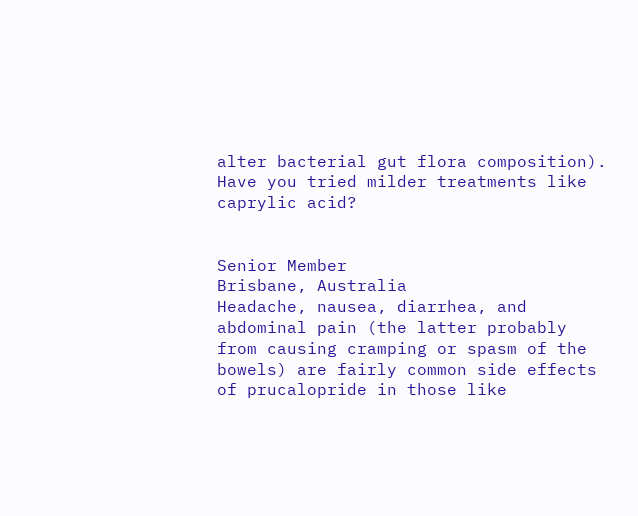alter bacterial gut flora composition). Have you tried milder treatments like caprylic acid?


Senior Member
Brisbane, Australia
Headache, nausea, diarrhea, and abdominal pain (the latter probably from causing cramping or spasm of the bowels) are fairly common side effects of prucalopride in those like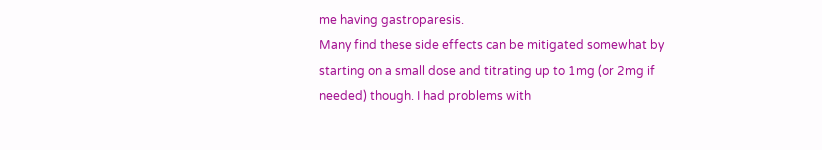me having gastroparesis.
Many find these side effects can be mitigated somewhat by starting on a small dose and titrating up to 1mg (or 2mg if needed) though. I had problems with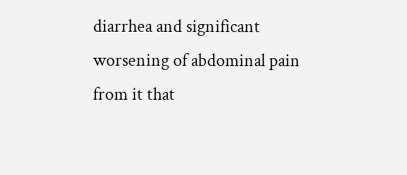diarrhea and significant worsening of abdominal pain from it that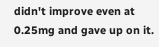didn't improve even at 0.25mg and gave up on it.